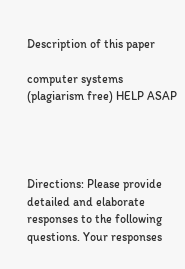Description of this paper

computer systems (plagiarism free) HELP ASAP




Directions: Please provide detailed and elaborate responses to the following questions. Your responses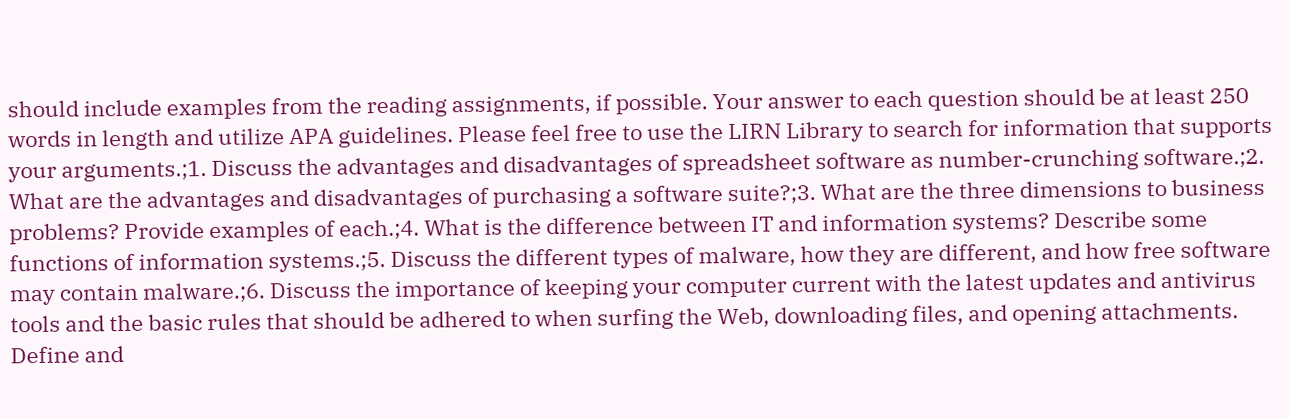should include examples from the reading assignments, if possible. Your answer to each question should be at least 250 words in length and utilize APA guidelines. Please feel free to use the LIRN Library to search for information that supports your arguments.;1. Discuss the advantages and disadvantages of spreadsheet software as number-crunching software.;2. What are the advantages and disadvantages of purchasing a software suite?;3. What are the three dimensions to business problems? Provide examples of each.;4. What is the difference between IT and information systems? Describe some functions of information systems.;5. Discuss the different types of malware, how they are different, and how free software may contain malware.;6. Discuss the importance of keeping your computer current with the latest updates and antivirus tools and the basic rules that should be adhered to when surfing the Web, downloading files, and opening attachments. Define and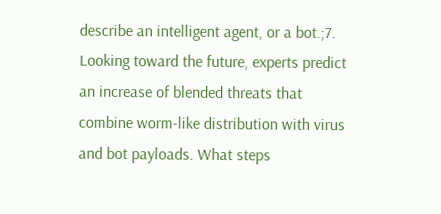describe an intelligent agent, or a bot.;7. Looking toward the future, experts predict an increase of blended threats that combine worm-like distribution with virus and bot payloads. What steps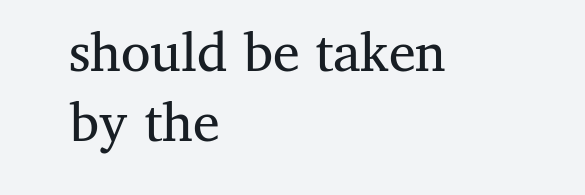should be taken by the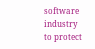software industry to protect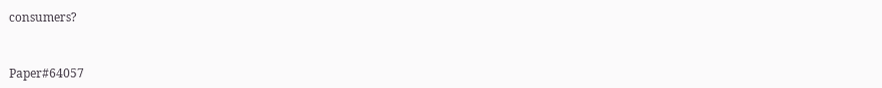consumers?


Paper#64057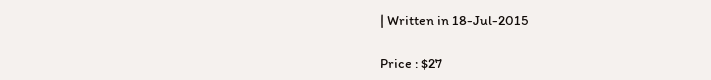| Written in 18-Jul-2015

Price : $27